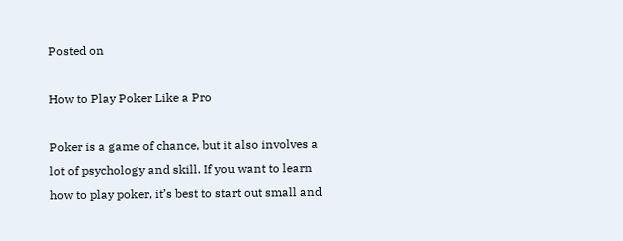Posted on

How to Play Poker Like a Pro

Poker is a game of chance, but it also involves a lot of psychology and skill. If you want to learn how to play poker, it’s best to start out small and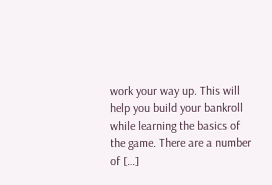work your way up. This will help you build your bankroll while learning the basics of the game. There are a number of […]